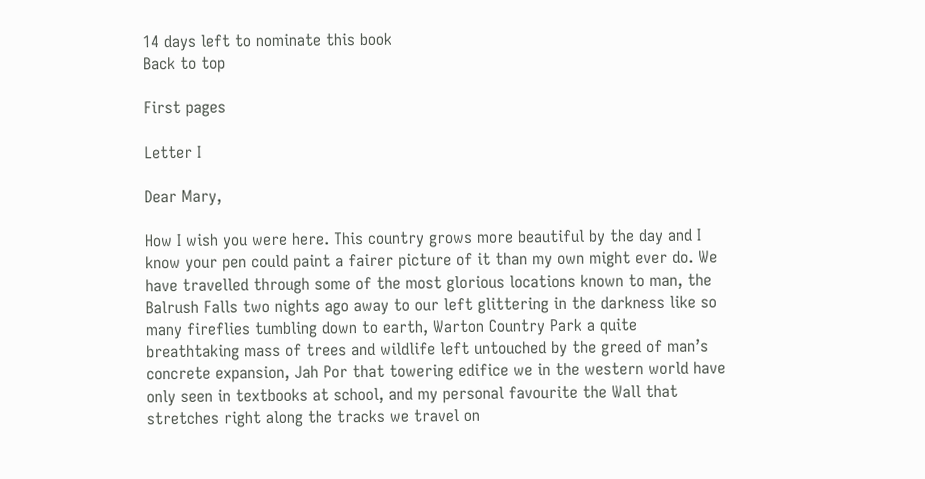14 days left to nominate this book
Back to top

First pages

Letter I

Dear Mary,

How I wish you were here. This country grows more beautiful by the day and I know your pen could paint a fairer picture of it than my own might ever do. We have travelled through some of the most glorious locations known to man, the Balrush Falls two nights ago away to our left glittering in the darkness like so many fireflies tumbling down to earth, Warton Country Park a quite breathtaking mass of trees and wildlife left untouched by the greed of man’s concrete expansion, Jah Por that towering edifice we in the western world have only seen in textbooks at school, and my personal favourite the Wall that stretches right along the tracks we travel on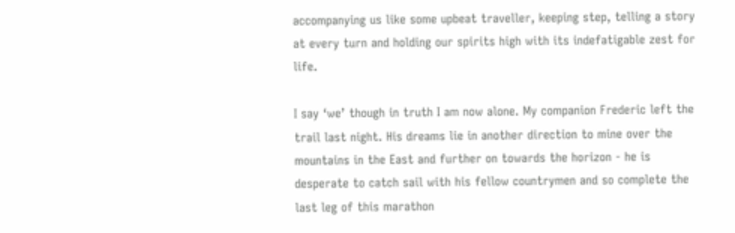accompanying us like some upbeat traveller, keeping step, telling a story at every turn and holding our spirits high with its indefatigable zest for life.

I say ‘we’ though in truth I am now alone. My companion Frederic left the trail last night. His dreams lie in another direction to mine over the mountains in the East and further on towards the horizon - he is desperate to catch sail with his fellow countrymen and so complete the last leg of this marathon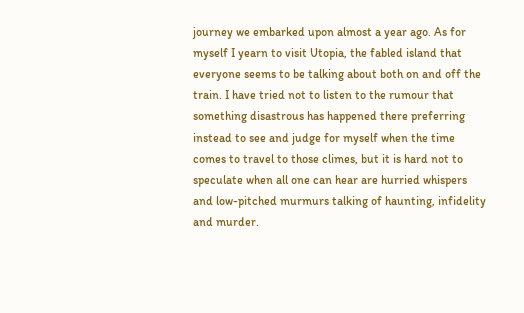journey we embarked upon almost a year ago. As for myself I yearn to visit Utopia, the fabled island that everyone seems to be talking about both on and off the train. I have tried not to listen to the rumour that something disastrous has happened there preferring instead to see and judge for myself when the time comes to travel to those climes, but it is hard not to speculate when all one can hear are hurried whispers and low-pitched murmurs talking of haunting, infidelity and murder.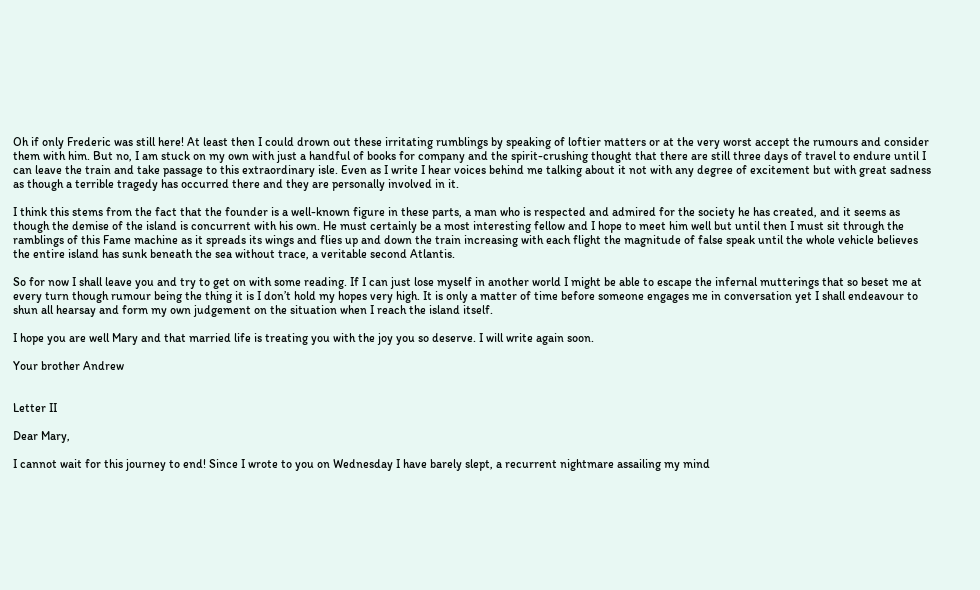Oh if only Frederic was still here! At least then I could drown out these irritating rumblings by speaking of loftier matters or at the very worst accept the rumours and consider them with him. But no, I am stuck on my own with just a handful of books for company and the spirit-crushing thought that there are still three days of travel to endure until I can leave the train and take passage to this extraordinary isle. Even as I write I hear voices behind me talking about it not with any degree of excitement but with great sadness as though a terrible tragedy has occurred there and they are personally involved in it.

I think this stems from the fact that the founder is a well-known figure in these parts, a man who is respected and admired for the society he has created, and it seems as though the demise of the island is concurrent with his own. He must certainly be a most interesting fellow and I hope to meet him well but until then I must sit through the ramblings of this Fame machine as it spreads its wings and flies up and down the train increasing with each flight the magnitude of false speak until the whole vehicle believes the entire island has sunk beneath the sea without trace, a veritable second Atlantis.

So for now I shall leave you and try to get on with some reading. If I can just lose myself in another world I might be able to escape the infernal mutterings that so beset me at every turn though rumour being the thing it is I don’t hold my hopes very high. It is only a matter of time before someone engages me in conversation yet I shall endeavour to shun all hearsay and form my own judgement on the situation when I reach the island itself.

I hope you are well Mary and that married life is treating you with the joy you so deserve. I will write again soon.

Your brother Andrew


Letter II

Dear Mary,

I cannot wait for this journey to end! Since I wrote to you on Wednesday I have barely slept, a recurrent nightmare assailing my mind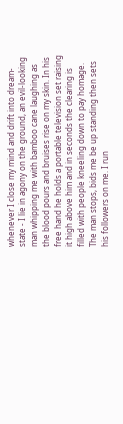whenever I close my mind and drift into dream-state - I lie in agony on the ground, an evil-looking man whipping me with bamboo cane laughing as the blood pours and bruises rise on my skin. In his free hand he holds a portable television set raising it high above him and in seconds the clearing is filled with people kneeling down to pay homage. The man stops, bids me be up standing then sets his followers on me. I run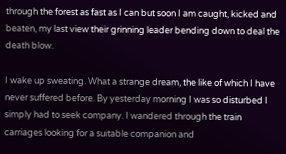through the forest as fast as I can but soon I am caught, kicked and beaten, my last view their grinning leader bending down to deal the death blow.

I wake up sweating. What a strange dream, the like of which I have never suffered before. By yesterday morning I was so disturbed I simply had to seek company. I wandered through the train carriages looking for a suitable companion and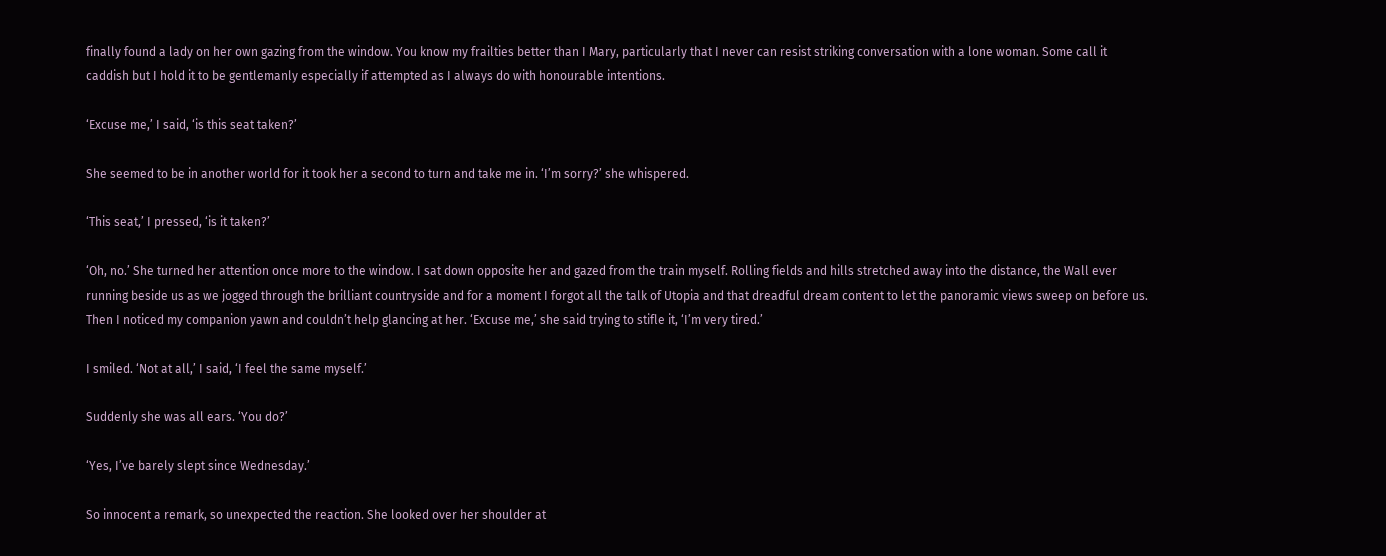finally found a lady on her own gazing from the window. You know my frailties better than I Mary, particularly that I never can resist striking conversation with a lone woman. Some call it caddish but I hold it to be gentlemanly especially if attempted as I always do with honourable intentions.

‘Excuse me,’ I said, ‘is this seat taken?’

She seemed to be in another world for it took her a second to turn and take me in. ‘I’m sorry?’ she whispered.

‘This seat,’ I pressed, ‘is it taken?’

‘Oh, no.’ She turned her attention once more to the window. I sat down opposite her and gazed from the train myself. Rolling fields and hills stretched away into the distance, the Wall ever running beside us as we jogged through the brilliant countryside and for a moment I forgot all the talk of Utopia and that dreadful dream content to let the panoramic views sweep on before us. Then I noticed my companion yawn and couldn’t help glancing at her. ‘Excuse me,’ she said trying to stifle it, ‘I’m very tired.’

I smiled. ‘Not at all,’ I said, ‘I feel the same myself.’

Suddenly she was all ears. ‘You do?’

‘Yes, I’ve barely slept since Wednesday.’

So innocent a remark, so unexpected the reaction. She looked over her shoulder at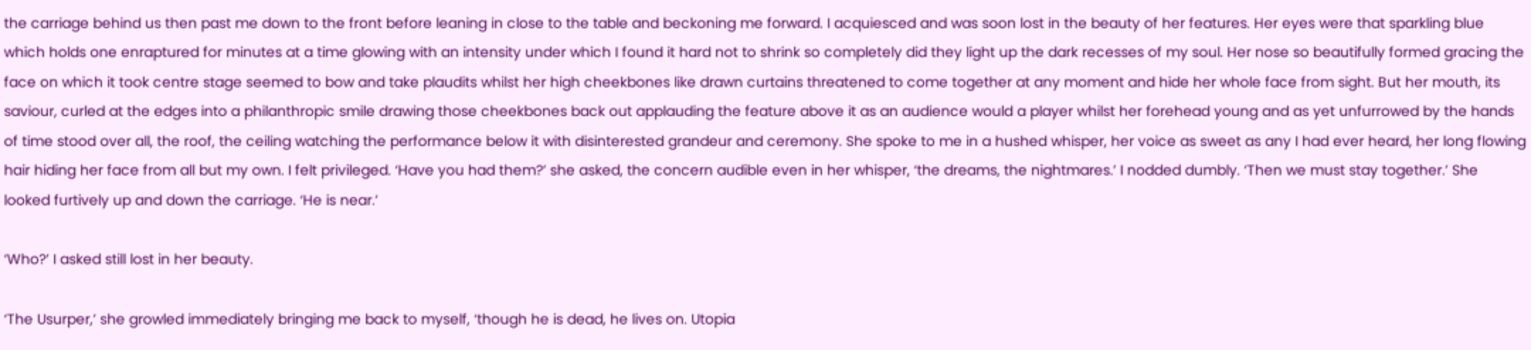the carriage behind us then past me down to the front before leaning in close to the table and beckoning me forward. I acquiesced and was soon lost in the beauty of her features. Her eyes were that sparkling blue which holds one enraptured for minutes at a time glowing with an intensity under which I found it hard not to shrink so completely did they light up the dark recesses of my soul. Her nose so beautifully formed gracing the face on which it took centre stage seemed to bow and take plaudits whilst her high cheekbones like drawn curtains threatened to come together at any moment and hide her whole face from sight. But her mouth, its saviour, curled at the edges into a philanthropic smile drawing those cheekbones back out applauding the feature above it as an audience would a player whilst her forehead young and as yet unfurrowed by the hands of time stood over all, the roof, the ceiling watching the performance below it with disinterested grandeur and ceremony. She spoke to me in a hushed whisper, her voice as sweet as any I had ever heard, her long flowing hair hiding her face from all but my own. I felt privileged. ‘Have you had them?’ she asked, the concern audible even in her whisper, ‘the dreams, the nightmares.’ I nodded dumbly. ‘Then we must stay together.’ She looked furtively up and down the carriage. ‘He is near.’

‘Who?’ I asked still lost in her beauty.

‘The Usurper,’ she growled immediately bringing me back to myself, ‘though he is dead, he lives on. Utopia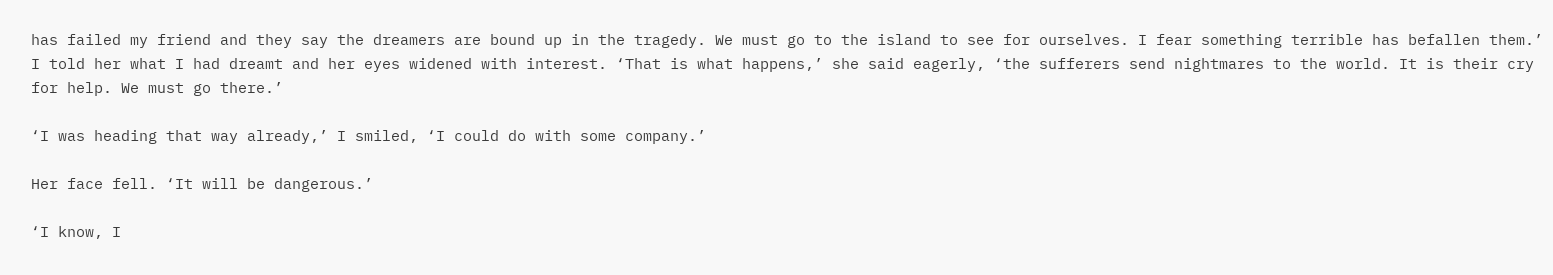has failed my friend and they say the dreamers are bound up in the tragedy. We must go to the island to see for ourselves. I fear something terrible has befallen them.’ I told her what I had dreamt and her eyes widened with interest. ‘That is what happens,’ she said eagerly, ‘the sufferers send nightmares to the world. It is their cry for help. We must go there.’

‘I was heading that way already,’ I smiled, ‘I could do with some company.’

Her face fell. ‘It will be dangerous.’

‘I know, I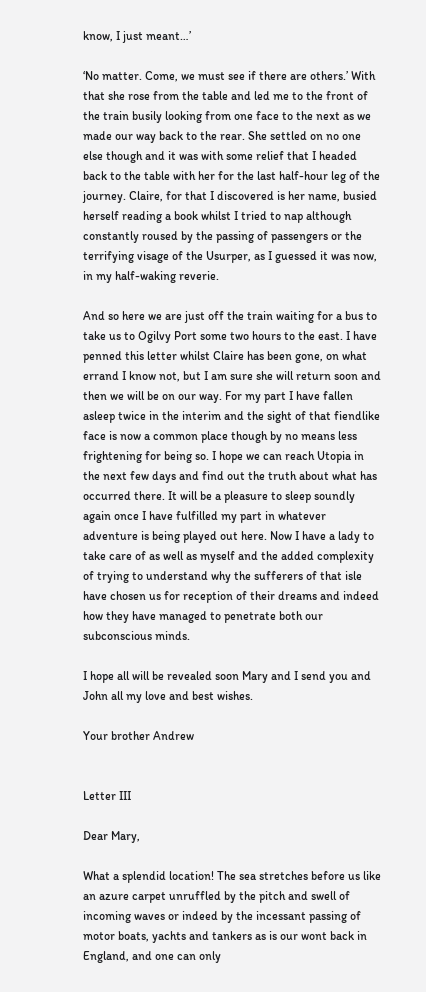know, I just meant…’

‘No matter. Come, we must see if there are others.’ With that she rose from the table and led me to the front of the train busily looking from one face to the next as we made our way back to the rear. She settled on no one else though and it was with some relief that I headed back to the table with her for the last half-hour leg of the journey. Claire, for that I discovered is her name, busied herself reading a book whilst I tried to nap although constantly roused by the passing of passengers or the terrifying visage of the Usurper, as I guessed it was now, in my half-waking reverie.

And so here we are just off the train waiting for a bus to take us to Ogilvy Port some two hours to the east. I have penned this letter whilst Claire has been gone, on what errand I know not, but I am sure she will return soon and then we will be on our way. For my part I have fallen asleep twice in the interim and the sight of that fiendlike face is now a common place though by no means less frightening for being so. I hope we can reach Utopia in the next few days and find out the truth about what has occurred there. It will be a pleasure to sleep soundly again once I have fulfilled my part in whatever adventure is being played out here. Now I have a lady to take care of as well as myself and the added complexity of trying to understand why the sufferers of that isle have chosen us for reception of their dreams and indeed how they have managed to penetrate both our subconscious minds.

I hope all will be revealed soon Mary and I send you and John all my love and best wishes.

Your brother Andrew


Letter III

Dear Mary,

What a splendid location! The sea stretches before us like an azure carpet unruffled by the pitch and swell of incoming waves or indeed by the incessant passing of motor boats, yachts and tankers as is our wont back in England, and one can only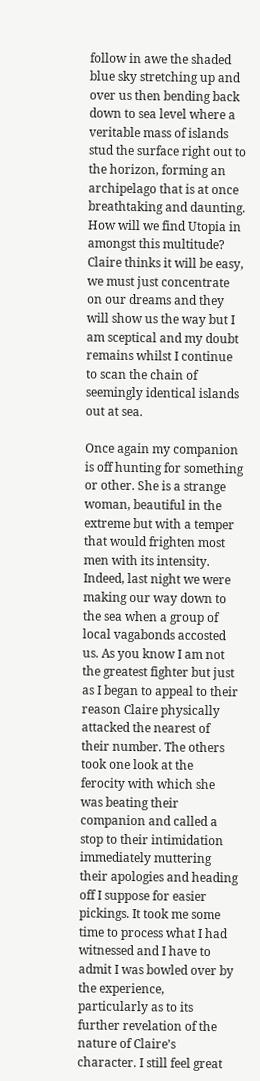follow in awe the shaded blue sky stretching up and over us then bending back down to sea level where a veritable mass of islands stud the surface right out to the horizon, forming an archipelago that is at once breathtaking and daunting. How will we find Utopia in amongst this multitude? Claire thinks it will be easy, we must just concentrate on our dreams and they will show us the way but I am sceptical and my doubt remains whilst I continue to scan the chain of seemingly identical islands out at sea.

Once again my companion is off hunting for something or other. She is a strange woman, beautiful in the extreme but with a temper that would frighten most men with its intensity. Indeed, last night we were making our way down to the sea when a group of local vagabonds accosted us. As you know I am not the greatest fighter but just as I began to appeal to their reason Claire physically attacked the nearest of their number. The others took one look at the ferocity with which she was beating their companion and called a stop to their intimidation immediately muttering their apologies and heading off I suppose for easier pickings. It took me some time to process what I had witnessed and I have to admit I was bowled over by the experience, particularly as to its further revelation of the nature of Claire’s character. I still feel great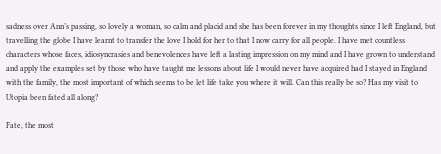sadness over Ann’s passing, so lovely a woman, so calm and placid and she has been forever in my thoughts since I left England, but travelling the globe I have learnt to transfer the love I hold for her to that I now carry for all people. I have met countless characters whose faces, idiosyncrasies and benevolences have left a lasting impression on my mind and I have grown to understand and apply the examples set by those who have taught me lessons about life I would never have acquired had I stayed in England with the family, the most important of which seems to be let life take you where it will. Can this really be so? Has my visit to Utopia been fated all along?

Fate, the most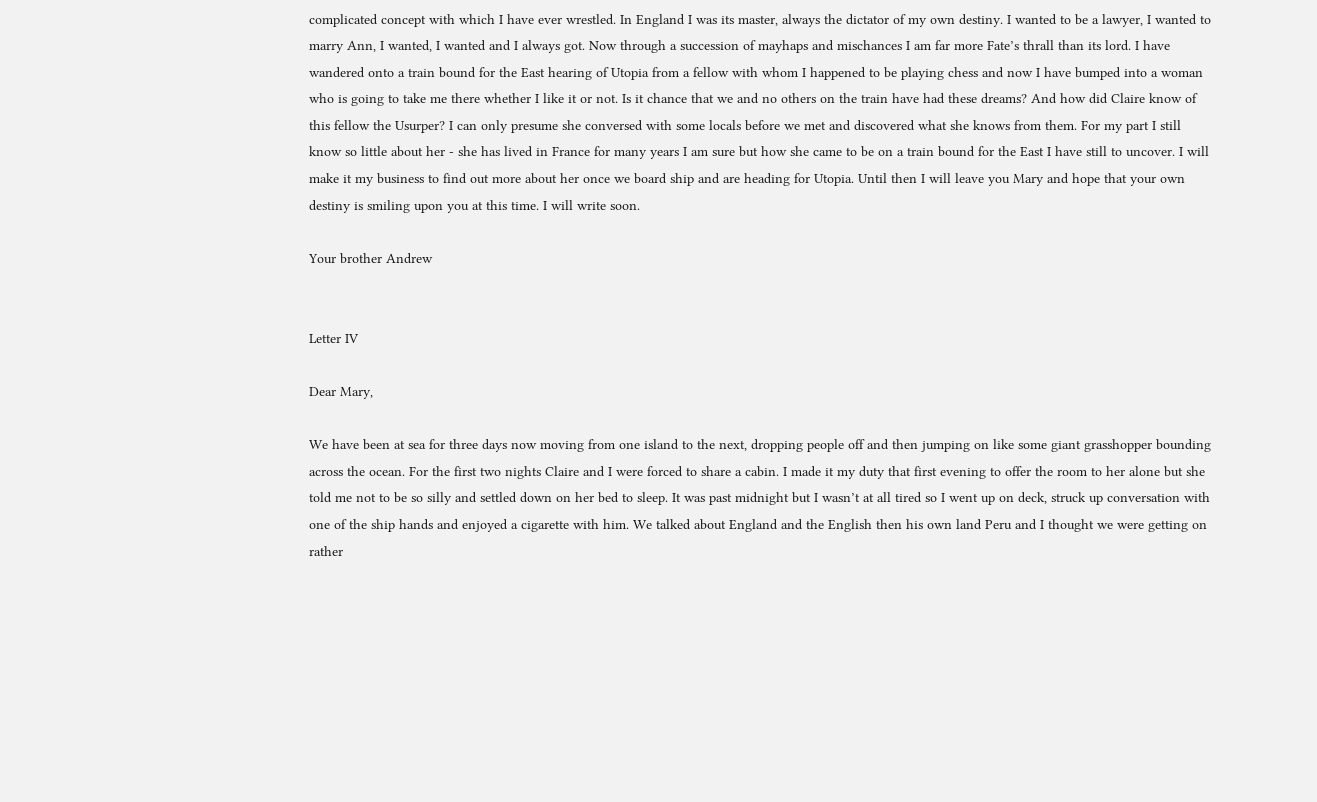complicated concept with which I have ever wrestled. In England I was its master, always the dictator of my own destiny. I wanted to be a lawyer, I wanted to marry Ann, I wanted, I wanted and I always got. Now through a succession of mayhaps and mischances I am far more Fate’s thrall than its lord. I have wandered onto a train bound for the East hearing of Utopia from a fellow with whom I happened to be playing chess and now I have bumped into a woman who is going to take me there whether I like it or not. Is it chance that we and no others on the train have had these dreams? And how did Claire know of this fellow the Usurper? I can only presume she conversed with some locals before we met and discovered what she knows from them. For my part I still know so little about her - she has lived in France for many years I am sure but how she came to be on a train bound for the East I have still to uncover. I will make it my business to find out more about her once we board ship and are heading for Utopia. Until then I will leave you Mary and hope that your own destiny is smiling upon you at this time. I will write soon.

Your brother Andrew


Letter IV

Dear Mary,

We have been at sea for three days now moving from one island to the next, dropping people off and then jumping on like some giant grasshopper bounding across the ocean. For the first two nights Claire and I were forced to share a cabin. I made it my duty that first evening to offer the room to her alone but she told me not to be so silly and settled down on her bed to sleep. It was past midnight but I wasn’t at all tired so I went up on deck, struck up conversation with one of the ship hands and enjoyed a cigarette with him. We talked about England and the English then his own land Peru and I thought we were getting on rather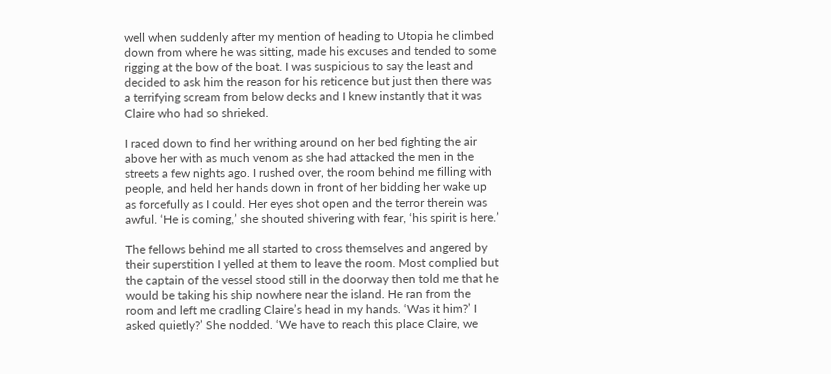well when suddenly after my mention of heading to Utopia he climbed down from where he was sitting, made his excuses and tended to some rigging at the bow of the boat. I was suspicious to say the least and decided to ask him the reason for his reticence but just then there was a terrifying scream from below decks and I knew instantly that it was Claire who had so shrieked.

I raced down to find her writhing around on her bed fighting the air above her with as much venom as she had attacked the men in the streets a few nights ago. I rushed over, the room behind me filling with people, and held her hands down in front of her bidding her wake up as forcefully as I could. Her eyes shot open and the terror therein was awful. ‘He is coming,’ she shouted shivering with fear, ‘his spirit is here.’

The fellows behind me all started to cross themselves and angered by their superstition I yelled at them to leave the room. Most complied but the captain of the vessel stood still in the doorway then told me that he would be taking his ship nowhere near the island. He ran from the room and left me cradling Claire’s head in my hands. ‘Was it him?’ I asked quietly?’ She nodded. ‘We have to reach this place Claire, we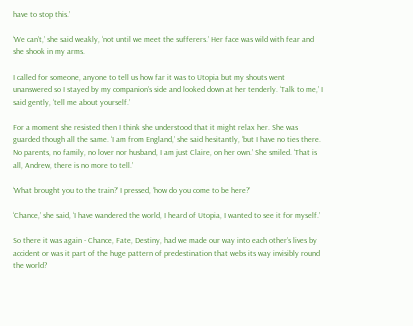have to stop this.’

‘We can’t,’ she said weakly, ‘not until we meet the sufferers.’ Her face was wild with fear and she shook in my arms.

I called for someone, anyone to tell us how far it was to Utopia but my shouts went unanswered so I stayed by my companion’s side and looked down at her tenderly. ‘Talk to me,’ I said gently, ‘tell me about yourself.’

For a moment she resisted then I think she understood that it might relax her. She was guarded though all the same. ‘I am from England,’ she said hesitantly, ‘but I have no ties there. No parents, no family, no lover nor husband, I am just Claire, on her own.’ She smiled. ‘That is all, Andrew, there is no more to tell.’

‘What brought you to the train?’ I pressed, ‘how do you come to be here?’

‘Chance,’ she said, ‘I have wandered the world, I heard of Utopia, I wanted to see it for myself.’

So there it was again - Chance, Fate, Destiny, had we made our way into each other’s lives by accident or was it part of the huge pattern of predestination that webs its way invisibly round the world?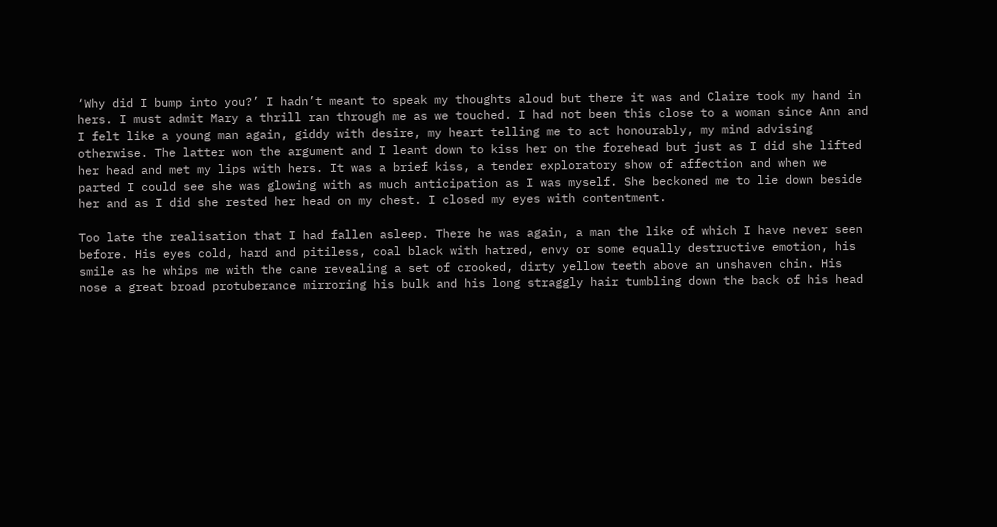‘Why did I bump into you?’ I hadn’t meant to speak my thoughts aloud but there it was and Claire took my hand in hers. I must admit Mary a thrill ran through me as we touched. I had not been this close to a woman since Ann and I felt like a young man again, giddy with desire, my heart telling me to act honourably, my mind advising otherwise. The latter won the argument and I leant down to kiss her on the forehead but just as I did she lifted her head and met my lips with hers. It was a brief kiss, a tender exploratory show of affection and when we parted I could see she was glowing with as much anticipation as I was myself. She beckoned me to lie down beside her and as I did she rested her head on my chest. I closed my eyes with contentment.

Too late the realisation that I had fallen asleep. There he was again, a man the like of which I have never seen before. His eyes cold, hard and pitiless, coal black with hatred, envy or some equally destructive emotion, his smile as he whips me with the cane revealing a set of crooked, dirty yellow teeth above an unshaven chin. His nose a great broad protuberance mirroring his bulk and his long straggly hair tumbling down the back of his head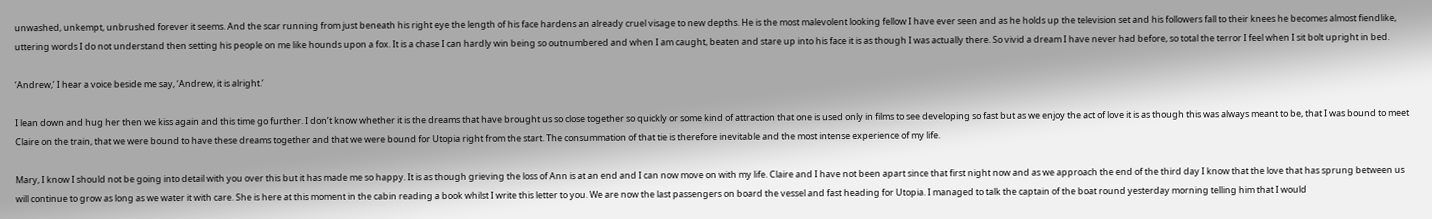unwashed, unkempt, unbrushed forever it seems. And the scar running from just beneath his right eye the length of his face hardens an already cruel visage to new depths. He is the most malevolent looking fellow I have ever seen and as he holds up the television set and his followers fall to their knees he becomes almost fiendlike, uttering words I do not understand then setting his people on me like hounds upon a fox. It is a chase I can hardly win being so outnumbered and when I am caught, beaten and stare up into his face it is as though I was actually there. So vivid a dream I have never had before, so total the terror I feel when I sit bolt upright in bed.

‘Andrew,’ I hear a voice beside me say, ‘Andrew, it is alright.’

I lean down and hug her then we kiss again and this time go further. I don’t know whether it is the dreams that have brought us so close together so quickly or some kind of attraction that one is used only in films to see developing so fast but as we enjoy the act of love it is as though this was always meant to be, that I was bound to meet Claire on the train, that we were bound to have these dreams together and that we were bound for Utopia right from the start. The consummation of that tie is therefore inevitable and the most intense experience of my life.

Mary, I know I should not be going into detail with you over this but it has made me so happy. It is as though grieving the loss of Ann is at an end and I can now move on with my life. Claire and I have not been apart since that first night now and as we approach the end of the third day I know that the love that has sprung between us will continue to grow as long as we water it with care. She is here at this moment in the cabin reading a book whilst I write this letter to you. We are now the last passengers on board the vessel and fast heading for Utopia. I managed to talk the captain of the boat round yesterday morning telling him that I would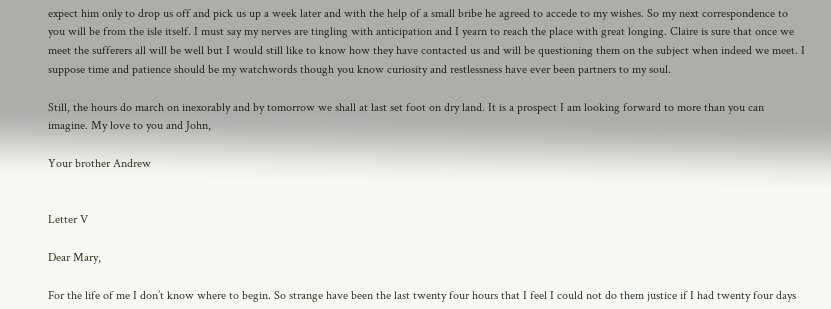expect him only to drop us off and pick us up a week later and with the help of a small bribe he agreed to accede to my wishes. So my next correspondence to you will be from the isle itself. I must say my nerves are tingling with anticipation and I yearn to reach the place with great longing. Claire is sure that once we meet the sufferers all will be well but I would still like to know how they have contacted us and will be questioning them on the subject when indeed we meet. I suppose time and patience should be my watchwords though you know curiosity and restlessness have ever been partners to my soul.

Still, the hours do march on inexorably and by tomorrow we shall at last set foot on dry land. It is a prospect I am looking forward to more than you can imagine. My love to you and John,

Your brother Andrew


Letter V

Dear Mary,

For the life of me I don’t know where to begin. So strange have been the last twenty four hours that I feel I could not do them justice if I had twenty four days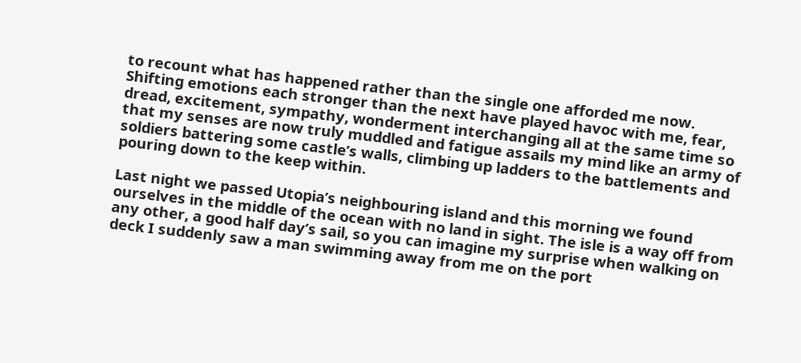to recount what has happened rather than the single one afforded me now. Shifting emotions each stronger than the next have played havoc with me, fear, dread, excitement, sympathy, wonderment interchanging all at the same time so that my senses are now truly muddled and fatigue assails my mind like an army of soldiers battering some castle’s walls, climbing up ladders to the battlements and pouring down to the keep within.

Last night we passed Utopia’s neighbouring island and this morning we found ourselves in the middle of the ocean with no land in sight. The isle is a way off from any other, a good half day’s sail, so you can imagine my surprise when walking on deck I suddenly saw a man swimming away from me on the port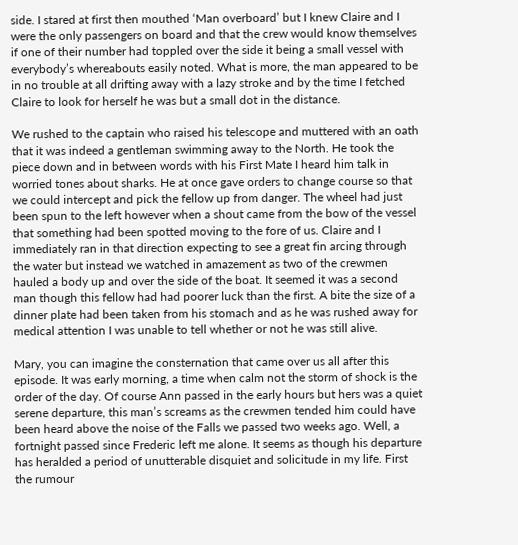side. I stared at first then mouthed ‘Man overboard’ but I knew Claire and I were the only passengers on board and that the crew would know themselves if one of their number had toppled over the side it being a small vessel with everybody’s whereabouts easily noted. What is more, the man appeared to be in no trouble at all drifting away with a lazy stroke and by the time I fetched Claire to look for herself he was but a small dot in the distance.

We rushed to the captain who raised his telescope and muttered with an oath that it was indeed a gentleman swimming away to the North. He took the piece down and in between words with his First Mate I heard him talk in worried tones about sharks. He at once gave orders to change course so that we could intercept and pick the fellow up from danger. The wheel had just been spun to the left however when a shout came from the bow of the vessel that something had been spotted moving to the fore of us. Claire and I immediately ran in that direction expecting to see a great fin arcing through the water but instead we watched in amazement as two of the crewmen hauled a body up and over the side of the boat. It seemed it was a second man though this fellow had had poorer luck than the first. A bite the size of a dinner plate had been taken from his stomach and as he was rushed away for medical attention I was unable to tell whether or not he was still alive.

Mary, you can imagine the consternation that came over us all after this episode. It was early morning, a time when calm not the storm of shock is the order of the day. Of course Ann passed in the early hours but hers was a quiet serene departure, this man’s screams as the crewmen tended him could have been heard above the noise of the Falls we passed two weeks ago. Well, a fortnight passed since Frederic left me alone. It seems as though his departure has heralded a period of unutterable disquiet and solicitude in my life. First the rumour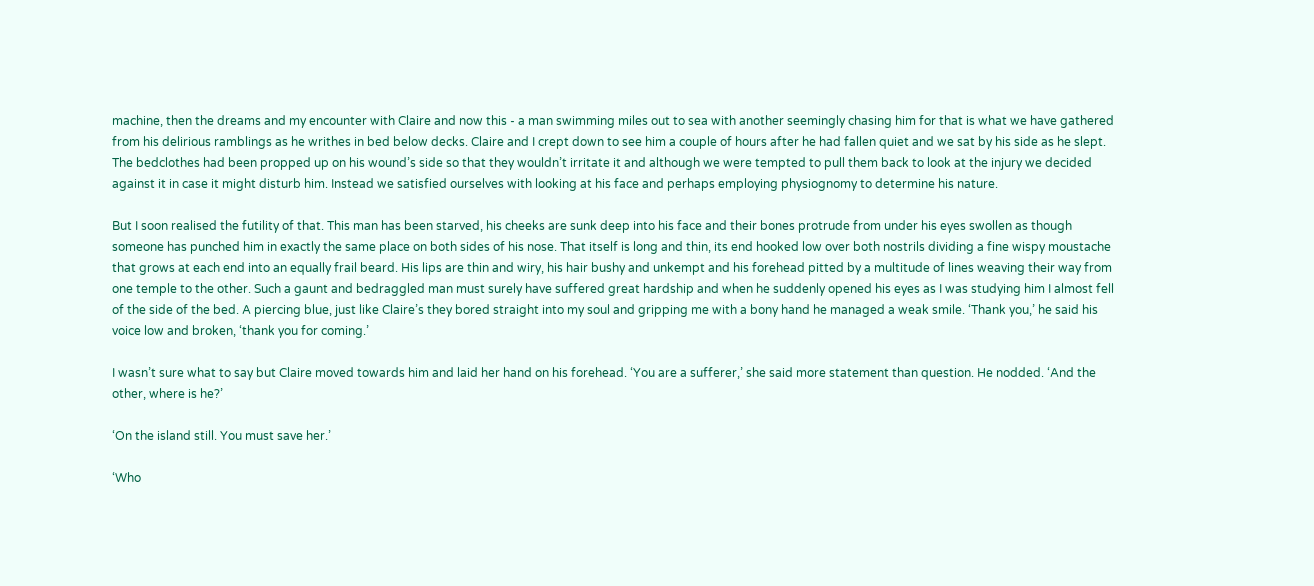machine, then the dreams and my encounter with Claire and now this - a man swimming miles out to sea with another seemingly chasing him for that is what we have gathered from his delirious ramblings as he writhes in bed below decks. Claire and I crept down to see him a couple of hours after he had fallen quiet and we sat by his side as he slept. The bedclothes had been propped up on his wound’s side so that they wouldn’t irritate it and although we were tempted to pull them back to look at the injury we decided against it in case it might disturb him. Instead we satisfied ourselves with looking at his face and perhaps employing physiognomy to determine his nature.

But I soon realised the futility of that. This man has been starved, his cheeks are sunk deep into his face and their bones protrude from under his eyes swollen as though someone has punched him in exactly the same place on both sides of his nose. That itself is long and thin, its end hooked low over both nostrils dividing a fine wispy moustache that grows at each end into an equally frail beard. His lips are thin and wiry, his hair bushy and unkempt and his forehead pitted by a multitude of lines weaving their way from one temple to the other. Such a gaunt and bedraggled man must surely have suffered great hardship and when he suddenly opened his eyes as I was studying him I almost fell of the side of the bed. A piercing blue, just like Claire’s they bored straight into my soul and gripping me with a bony hand he managed a weak smile. ‘Thank you,’ he said his voice low and broken, ‘thank you for coming.’

I wasn’t sure what to say but Claire moved towards him and laid her hand on his forehead. ‘You are a sufferer,’ she said more statement than question. He nodded. ‘And the other, where is he?’

‘On the island still. You must save her.’

‘Who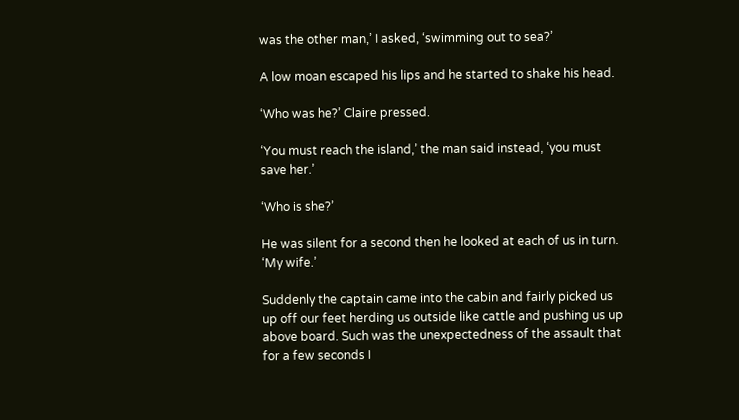was the other man,’ I asked, ‘swimming out to sea?’

A low moan escaped his lips and he started to shake his head.

‘Who was he?’ Claire pressed.

‘You must reach the island,’ the man said instead, ‘you must save her.’

‘Who is she?’

He was silent for a second then he looked at each of us in turn. ‘My wife.’

Suddenly the captain came into the cabin and fairly picked us up off our feet herding us outside like cattle and pushing us up above board. Such was the unexpectedness of the assault that for a few seconds I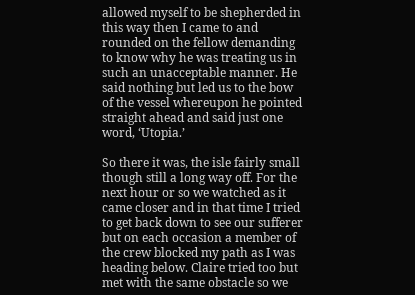allowed myself to be shepherded in this way then I came to and rounded on the fellow demanding to know why he was treating us in such an unacceptable manner. He said nothing but led us to the bow of the vessel whereupon he pointed straight ahead and said just one word, ‘Utopia.’

So there it was, the isle fairly small though still a long way off. For the next hour or so we watched as it came closer and in that time I tried to get back down to see our sufferer but on each occasion a member of the crew blocked my path as I was heading below. Claire tried too but met with the same obstacle so we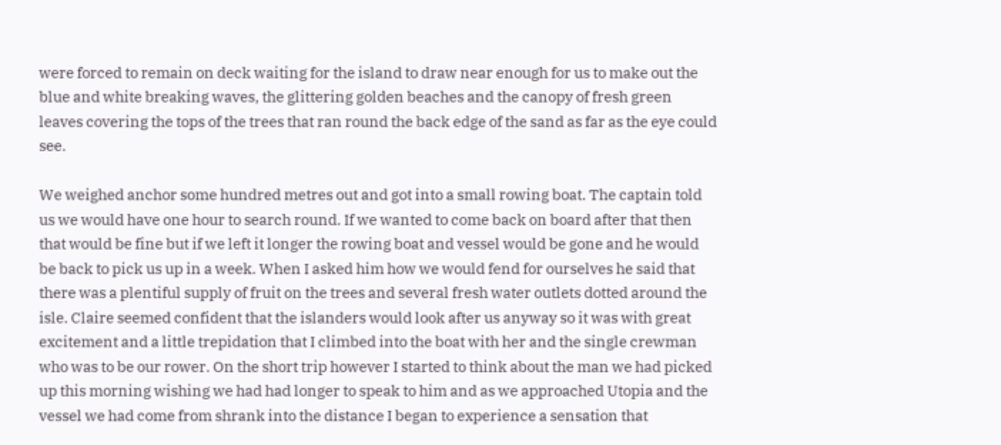were forced to remain on deck waiting for the island to draw near enough for us to make out the blue and white breaking waves, the glittering golden beaches and the canopy of fresh green leaves covering the tops of the trees that ran round the back edge of the sand as far as the eye could see.

We weighed anchor some hundred metres out and got into a small rowing boat. The captain told us we would have one hour to search round. If we wanted to come back on board after that then that would be fine but if we left it longer the rowing boat and vessel would be gone and he would be back to pick us up in a week. When I asked him how we would fend for ourselves he said that there was a plentiful supply of fruit on the trees and several fresh water outlets dotted around the isle. Claire seemed confident that the islanders would look after us anyway so it was with great excitement and a little trepidation that I climbed into the boat with her and the single crewman who was to be our rower. On the short trip however I started to think about the man we had picked up this morning wishing we had had longer to speak to him and as we approached Utopia and the vessel we had come from shrank into the distance I began to experience a sensation that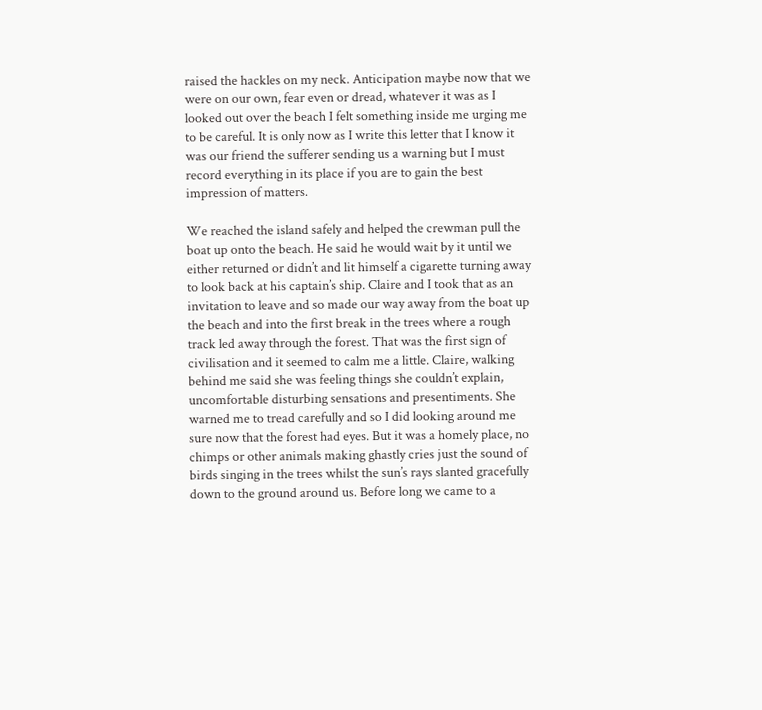raised the hackles on my neck. Anticipation maybe now that we were on our own, fear even or dread, whatever it was as I looked out over the beach I felt something inside me urging me to be careful. It is only now as I write this letter that I know it was our friend the sufferer sending us a warning but I must record everything in its place if you are to gain the best impression of matters.

We reached the island safely and helped the crewman pull the boat up onto the beach. He said he would wait by it until we either returned or didn’t and lit himself a cigarette turning away to look back at his captain’s ship. Claire and I took that as an invitation to leave and so made our way away from the boat up the beach and into the first break in the trees where a rough track led away through the forest. That was the first sign of civilisation and it seemed to calm me a little. Claire, walking behind me said she was feeling things she couldn’t explain, uncomfortable disturbing sensations and presentiments. She warned me to tread carefully and so I did looking around me sure now that the forest had eyes. But it was a homely place, no chimps or other animals making ghastly cries just the sound of birds singing in the trees whilst the sun’s rays slanted gracefully down to the ground around us. Before long we came to a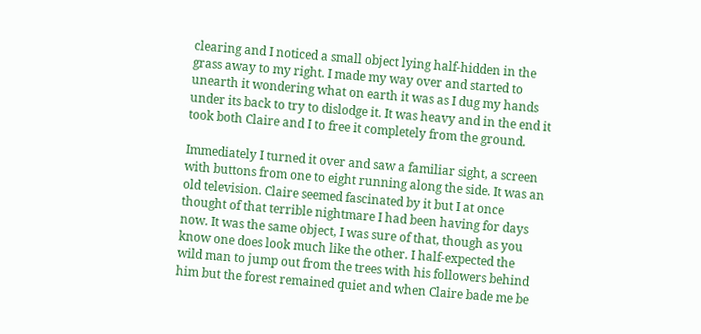clearing and I noticed a small object lying half-hidden in the grass away to my right. I made my way over and started to unearth it wondering what on earth it was as I dug my hands under its back to try to dislodge it. It was heavy and in the end it took both Claire and I to free it completely from the ground.

Immediately I turned it over and saw a familiar sight, a screen with buttons from one to eight running along the side. It was an old television. Claire seemed fascinated by it but I at once thought of that terrible nightmare I had been having for days now. It was the same object, I was sure of that, though as you know one does look much like the other. I half-expected the wild man to jump out from the trees with his followers behind him but the forest remained quiet and when Claire bade me be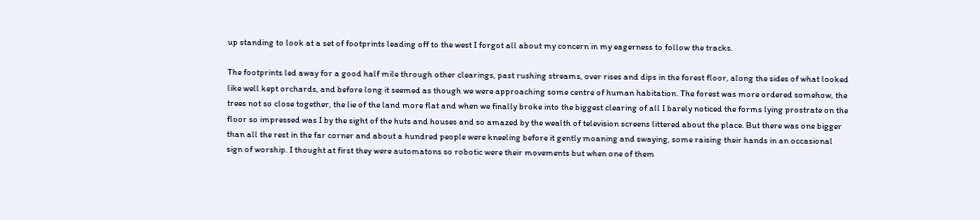up standing to look at a set of footprints leading off to the west I forgot all about my concern in my eagerness to follow the tracks.

The footprints led away for a good half mile through other clearings, past rushing streams, over rises and dips in the forest floor, along the sides of what looked like well kept orchards, and before long it seemed as though we were approaching some centre of human habitation. The forest was more ordered somehow, the trees not so close together, the lie of the land more flat and when we finally broke into the biggest clearing of all I barely noticed the forms lying prostrate on the floor so impressed was I by the sight of the huts and houses and so amazed by the wealth of television screens littered about the place. But there was one bigger than all the rest in the far corner and about a hundred people were kneeling before it gently moaning and swaying, some raising their hands in an occasional sign of worship. I thought at first they were automatons so robotic were their movements but when one of them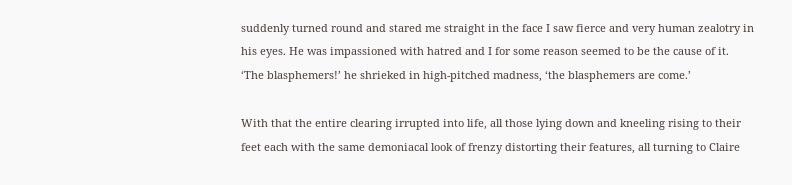suddenly turned round and stared me straight in the face I saw fierce and very human zealotry in his eyes. He was impassioned with hatred and I for some reason seemed to be the cause of it. ‘The blasphemers!’ he shrieked in high-pitched madness, ‘the blasphemers are come.’

With that the entire clearing irrupted into life, all those lying down and kneeling rising to their feet each with the same demoniacal look of frenzy distorting their features, all turning to Claire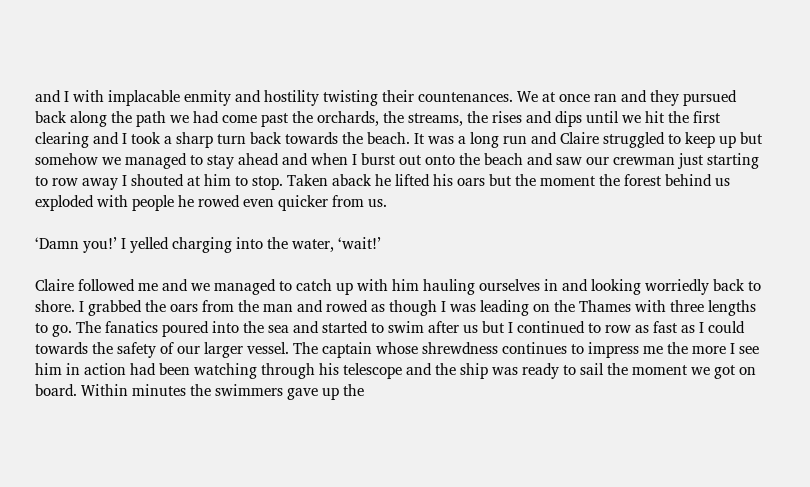and I with implacable enmity and hostility twisting their countenances. We at once ran and they pursued back along the path we had come past the orchards, the streams, the rises and dips until we hit the first clearing and I took a sharp turn back towards the beach. It was a long run and Claire struggled to keep up but somehow we managed to stay ahead and when I burst out onto the beach and saw our crewman just starting to row away I shouted at him to stop. Taken aback he lifted his oars but the moment the forest behind us exploded with people he rowed even quicker from us.

‘Damn you!’ I yelled charging into the water, ‘wait!’

Claire followed me and we managed to catch up with him hauling ourselves in and looking worriedly back to shore. I grabbed the oars from the man and rowed as though I was leading on the Thames with three lengths to go. The fanatics poured into the sea and started to swim after us but I continued to row as fast as I could towards the safety of our larger vessel. The captain whose shrewdness continues to impress me the more I see him in action had been watching through his telescope and the ship was ready to sail the moment we got on board. Within minutes the swimmers gave up the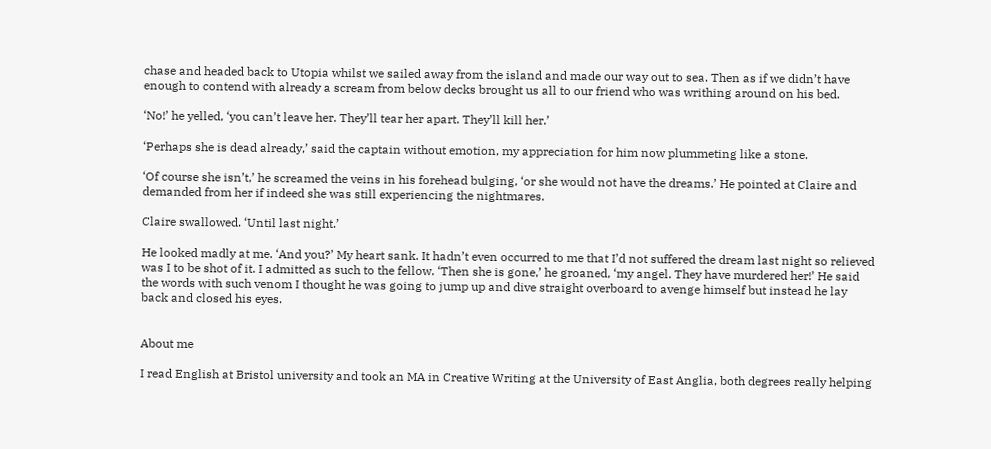chase and headed back to Utopia whilst we sailed away from the island and made our way out to sea. Then as if we didn’t have enough to contend with already a scream from below decks brought us all to our friend who was writhing around on his bed.

‘No!’ he yelled, ‘you can’t leave her. They’ll tear her apart. They’ll kill her.’

‘Perhaps she is dead already,’ said the captain without emotion, my appreciation for him now plummeting like a stone.

‘Of course she isn’t,’ he screamed the veins in his forehead bulging, ‘or she would not have the dreams.’ He pointed at Claire and demanded from her if indeed she was still experiencing the nightmares.

Claire swallowed. ‘Until last night.’

He looked madly at me. ‘And you?’ My heart sank. It hadn’t even occurred to me that I’d not suffered the dream last night so relieved was I to be shot of it. I admitted as such to the fellow. ‘Then she is gone,’ he groaned, ‘my angel. They have murdered her!’ He said the words with such venom I thought he was going to jump up and dive straight overboard to avenge himself but instead he lay back and closed his eyes.


About me

I read English at Bristol university and took an MA in Creative Writing at the University of East Anglia, both degrees really helping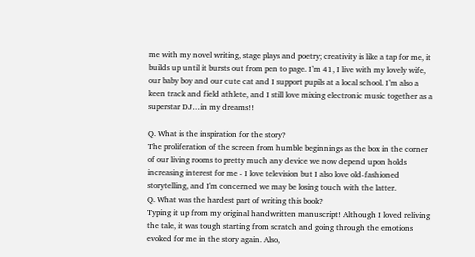me with my novel writing, stage plays and poetry; creativity is like a tap for me, it builds up until it bursts out from pen to page. I’m 41, I live with my lovely wife, our baby boy and our cute cat and I support pupils at a local school. I’m also a keen track and field athlete, and I still love mixing electronic music together as a superstar DJ…in my dreams!!

Q. What is the inspiration for the story?
The proliferation of the screen from humble beginnings as the box in the corner of our living rooms to pretty much any device we now depend upon holds increasing interest for me - I love television but I also love old-fashioned storytelling, and I'm concerned we may be losing touch with the latter.
Q. What was the hardest part of writing this book?
Typing it up from my original handwritten manuscript! Although I loved reliving the tale, it was tough starting from scratch and going through the emotions evoked for me in the story again. Also,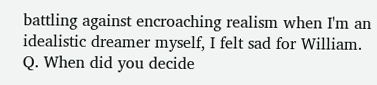battling against encroaching realism when I'm an idealistic dreamer myself, I felt sad for William.
Q. When did you decide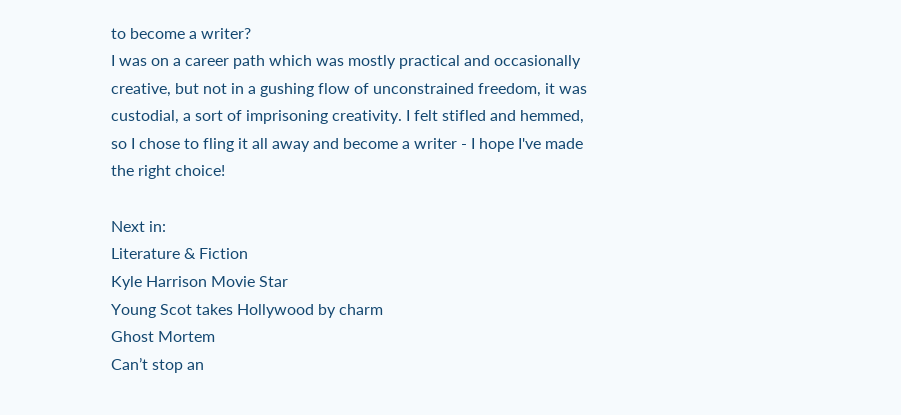to become a writer?
I was on a career path which was mostly practical and occasionally creative, but not in a gushing flow of unconstrained freedom, it was custodial, a sort of imprisoning creativity. I felt stifled and hemmed, so I chose to fling it all away and become a writer - I hope I've made the right choice!

Next in:
Literature & Fiction
Kyle Harrison Movie Star
Young Scot takes Hollywood by charm
Ghost Mortem
Can’t stop an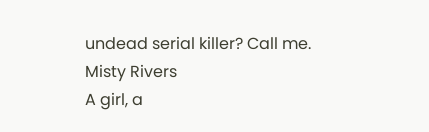undead serial killer? Call me.
Misty Rivers
A girl, a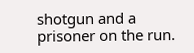shotgun and a prisoner on the run.